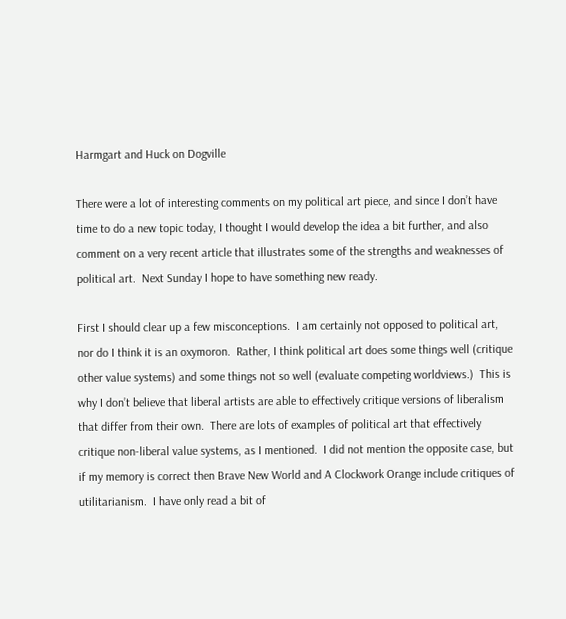Harmgart and Huck on Dogville

There were a lot of interesting comments on my political art piece, and since I don’t have time to do a new topic today, I thought I would develop the idea a bit further, and also comment on a very recent article that illustrates some of the strengths and weaknesses of political art.  Next Sunday I hope to have something new ready.

First I should clear up a few misconceptions.  I am certainly not opposed to political art, nor do I think it is an oxymoron.  Rather, I think political art does some things well (critique other value systems) and some things not so well (evaluate competing worldviews.)  This is why I don’t believe that liberal artists are able to effectively critique versions of liberalism that differ from their own.  There are lots of examples of political art that effectively critique non-liberal value systems, as I mentioned.  I did not mention the opposite case, but if my memory is correct then Brave New World and A Clockwork Orange include critiques of utilitarianism.  I have only read a bit of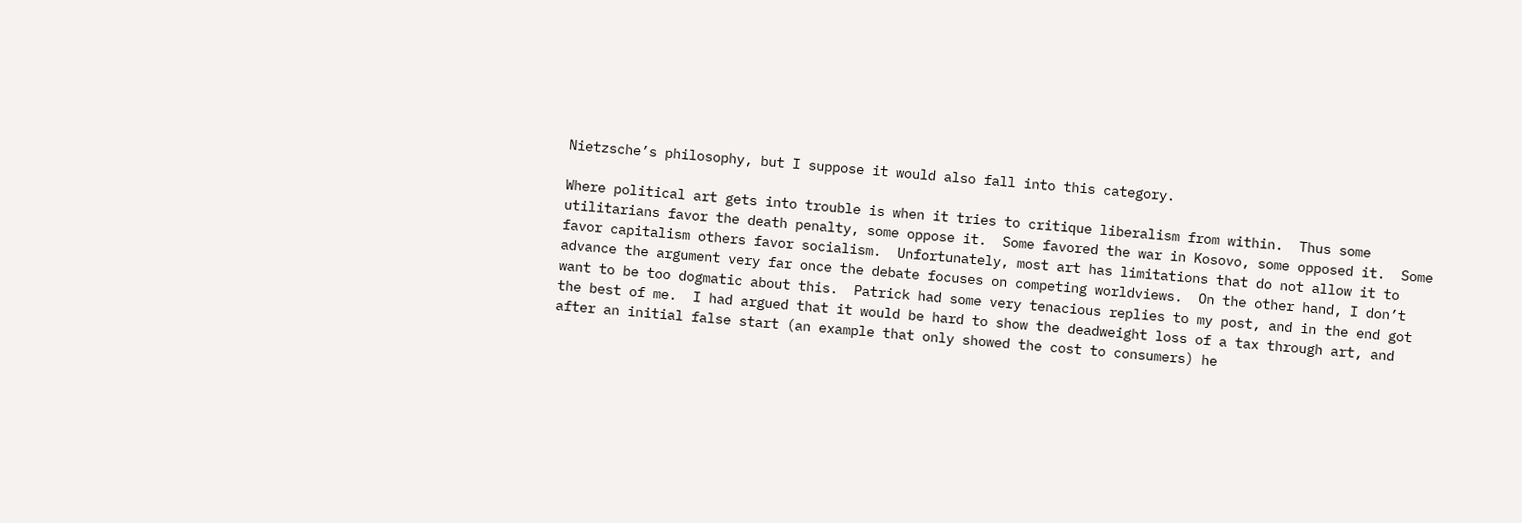Nietzsche’s philosophy, but I suppose it would also fall into this category.

Where political art gets into trouble is when it tries to critique liberalism from within.  Thus some utilitarians favor the death penalty, some oppose it.  Some favored the war in Kosovo, some opposed it.  Some favor capitalism others favor socialism.  Unfortunately, most art has limitations that do not allow it to advance the argument very far once the debate focuses on competing worldviews.  On the other hand, I don’t want to be too dogmatic about this.  Patrick had some very tenacious replies to my post, and in the end got the best of me.  I had argued that it would be hard to show the deadweight loss of a tax through art, and after an initial false start (an example that only showed the cost to consumers) he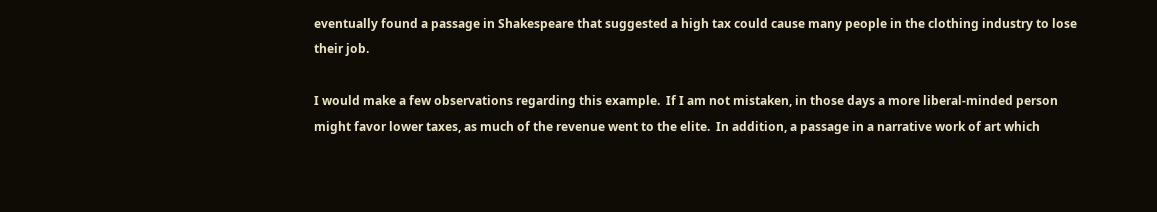eventually found a passage in Shakespeare that suggested a high tax could cause many people in the clothing industry to lose their job.

I would make a few observations regarding this example.  If I am not mistaken, in those days a more liberal-minded person might favor lower taxes, as much of the revenue went to the elite.  In addition, a passage in a narrative work of art which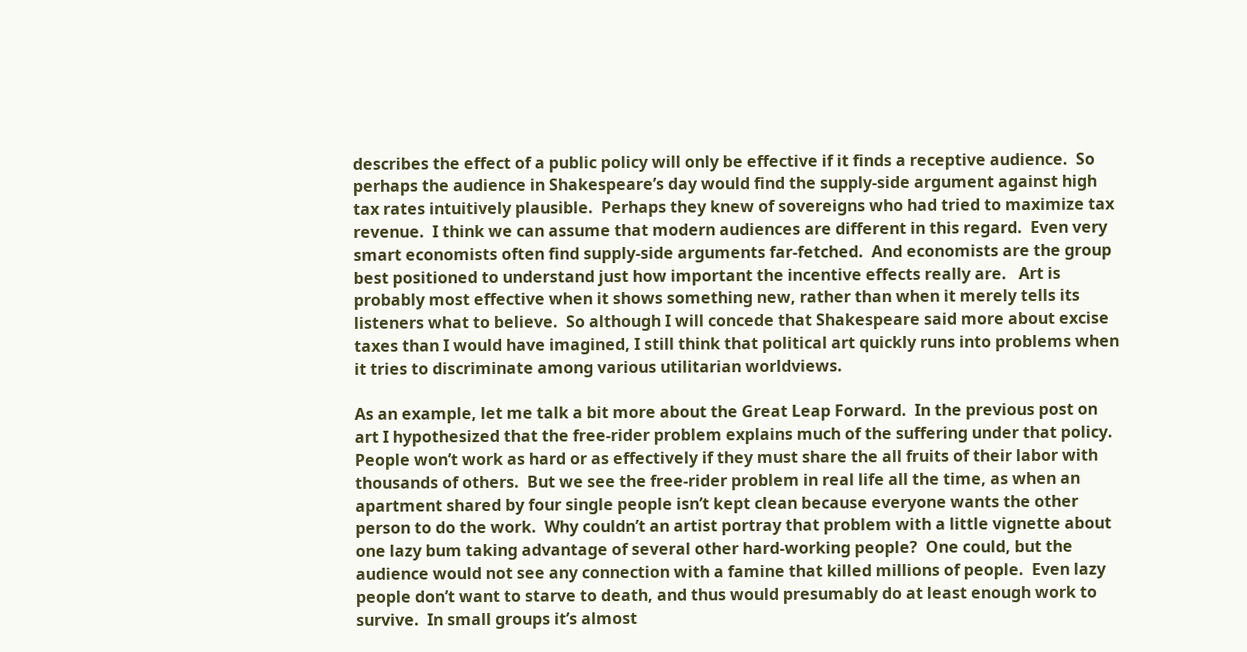describes the effect of a public policy will only be effective if it finds a receptive audience.  So perhaps the audience in Shakespeare’s day would find the supply-side argument against high tax rates intuitively plausible.  Perhaps they knew of sovereigns who had tried to maximize tax revenue.  I think we can assume that modern audiences are different in this regard.  Even very smart economists often find supply-side arguments far-fetched.  And economists are the group best positioned to understand just how important the incentive effects really are.   Art is probably most effective when it shows something new, rather than when it merely tells its listeners what to believe.  So although I will concede that Shakespeare said more about excise taxes than I would have imagined, I still think that political art quickly runs into problems when it tries to discriminate among various utilitarian worldviews.

As an example, let me talk a bit more about the Great Leap Forward.  In the previous post on art I hypothesized that the free-rider problem explains much of the suffering under that policy.  People won’t work as hard or as effectively if they must share the all fruits of their labor with thousands of others.  But we see the free-rider problem in real life all the time, as when an apartment shared by four single people isn’t kept clean because everyone wants the other person to do the work.  Why couldn’t an artist portray that problem with a little vignette about one lazy bum taking advantage of several other hard-working people?  One could, but the audience would not see any connection with a famine that killed millions of people.  Even lazy people don’t want to starve to death, and thus would presumably do at least enough work to survive.  In small groups it’s almost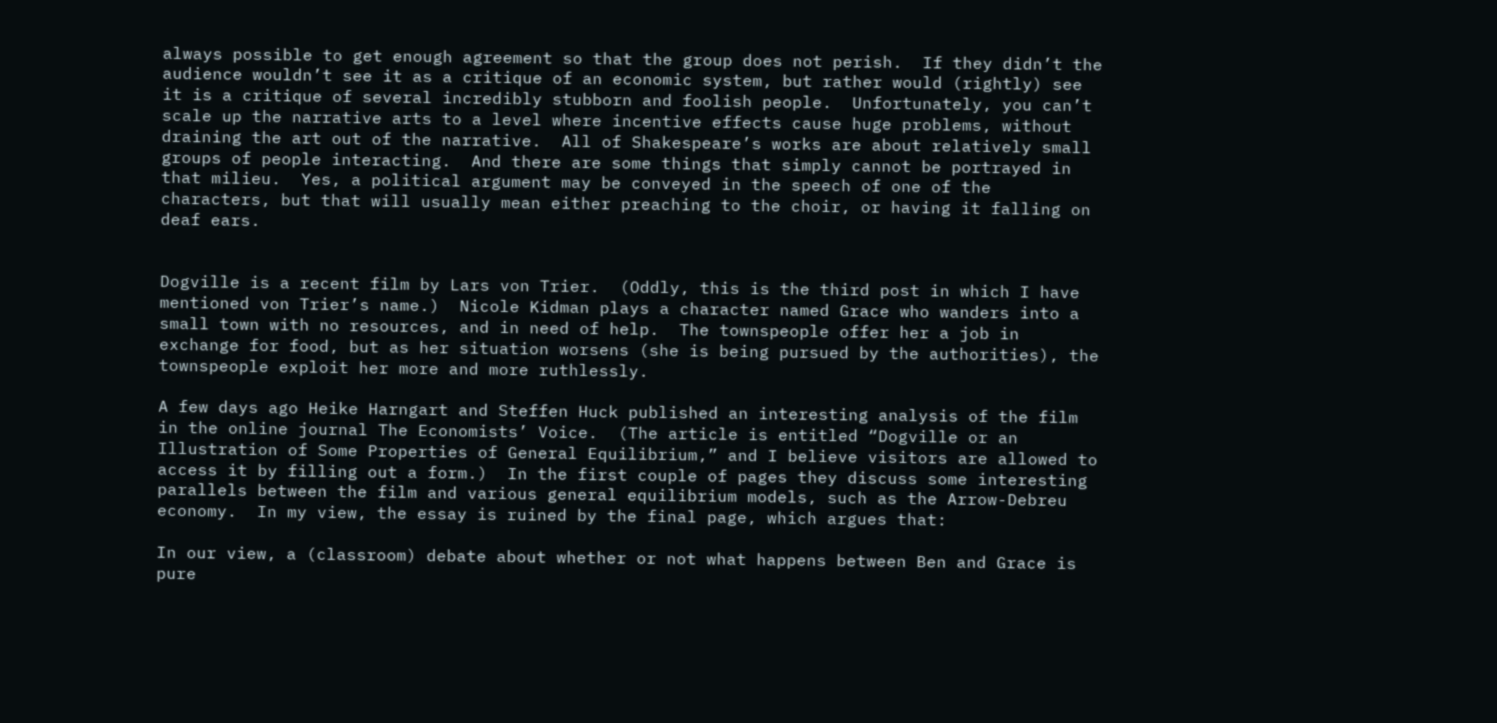always possible to get enough agreement so that the group does not perish.  If they didn’t the audience wouldn’t see it as a critique of an economic system, but rather would (rightly) see it is a critique of several incredibly stubborn and foolish people.  Unfortunately, you can’t scale up the narrative arts to a level where incentive effects cause huge problems, without draining the art out of the narrative.  All of Shakespeare’s works are about relatively small groups of people interacting.  And there are some things that simply cannot be portrayed in that milieu.  Yes, a political argument may be conveyed in the speech of one of the characters, but that will usually mean either preaching to the choir, or having it falling on deaf ears.


Dogville is a recent film by Lars von Trier.  (Oddly, this is the third post in which I have mentioned von Trier’s name.)  Nicole Kidman plays a character named Grace who wanders into a small town with no resources, and in need of help.  The townspeople offer her a job in exchange for food, but as her situation worsens (she is being pursued by the authorities), the townspeople exploit her more and more ruthlessly.

A few days ago Heike Harngart and Steffen Huck published an interesting analysis of the film in the online journal The Economists’ Voice.  (The article is entitled “Dogville or an Illustration of Some Properties of General Equilibrium,” and I believe visitors are allowed to access it by filling out a form.)  In the first couple of pages they discuss some interesting parallels between the film and various general equilibrium models, such as the Arrow-Debreu economy.  In my view, the essay is ruined by the final page, which argues that:

In our view, a (classroom) debate about whether or not what happens between Ben and Grace is pure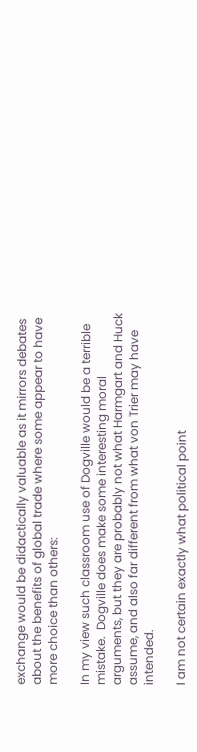exchange would be didactically valuable as it mirrors debates about the benefits of global trade where some appear to have more choice than others:

In my view such classroom use of Dogville would be a terrible mistake.  Dogville does make some interesting moral arguments, but they are probably not what Harmgart and Huck assume, and also far different from what von Trier may have intended.

I am not certain exactly what political point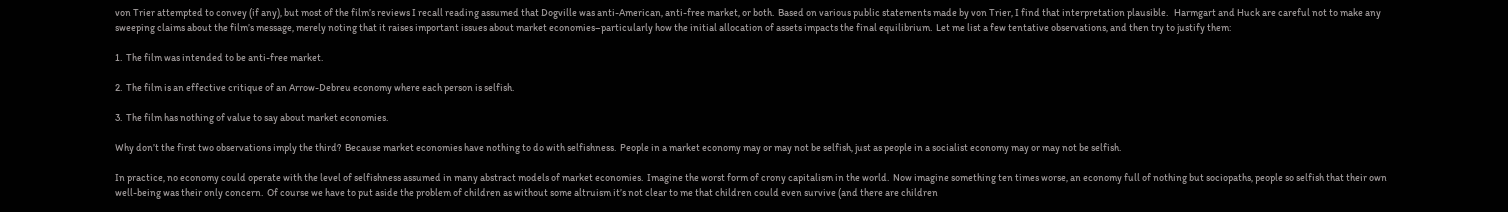von Trier attempted to convey (if any), but most of the film’s reviews I recall reading assumed that Dogville was anti-American, anti-free market, or both.  Based on various public statements made by von Trier, I find that interpretation plausible.   Harmgart and Huck are careful not to make any sweeping claims about the film’s message, merely noting that it raises important issues about market economies–particularly how the initial allocation of assets impacts the final equilibrium.  Let me list a few tentative observations, and then try to justify them:

1.  The film was intended to be anti-free market.

2.  The film is an effective critique of an Arrow-Debreu economy where each person is selfish.

3.  The film has nothing of value to say about market economies.

Why don’t the first two observations imply the third?  Because market economies have nothing to do with selfishness.  People in a market economy may or may not be selfish, just as people in a socialist economy may or may not be selfish.

In practice, no economy could operate with the level of selfishness assumed in many abstract models of market economies.  Imagine the worst form of crony capitalism in the world.  Now imagine something ten times worse, an economy full of nothing but sociopaths, people so selfish that their own well-being was their only concern.  Of course we have to put aside the problem of children as without some altruism it’s not clear to me that children could even survive (and there are children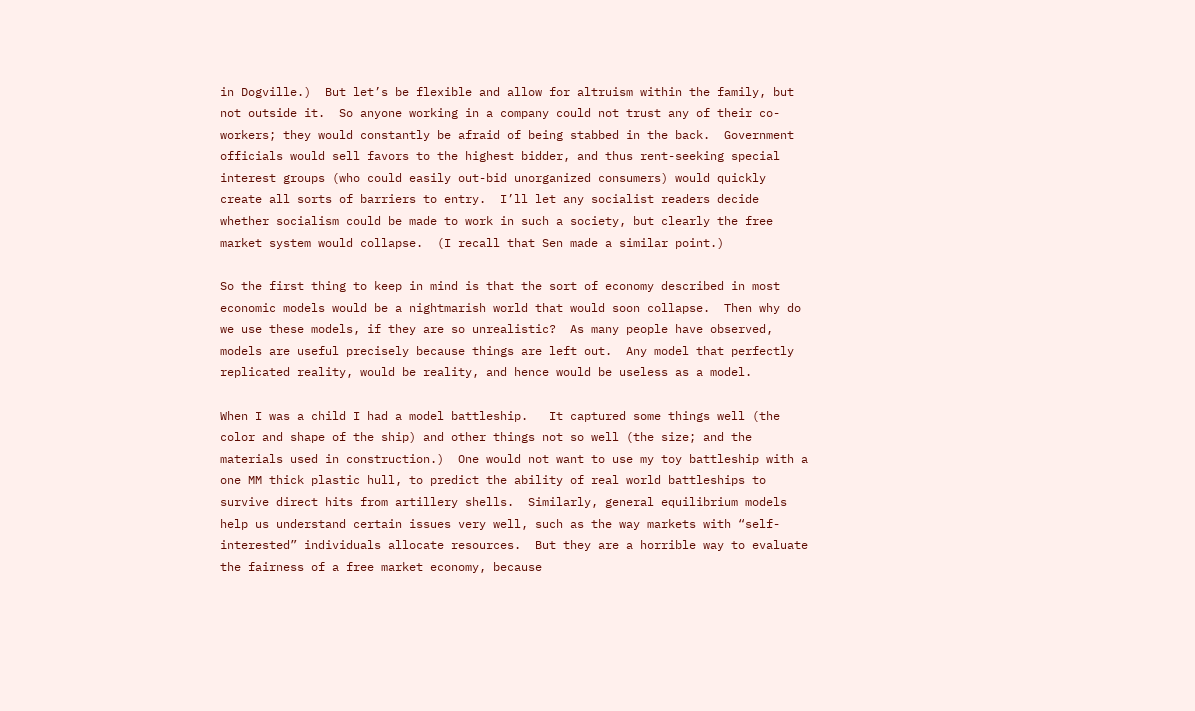in Dogville.)  But let’s be flexible and allow for altruism within the family, but not outside it.  So anyone working in a company could not trust any of their co-workers; they would constantly be afraid of being stabbed in the back.  Government officials would sell favors to the highest bidder, and thus rent-seeking special interest groups (who could easily out-bid unorganized consumers) would quickly create all sorts of barriers to entry.  I’ll let any socialist readers decide whether socialism could be made to work in such a society, but clearly the free market system would collapse.  (I recall that Sen made a similar point.)

So the first thing to keep in mind is that the sort of economy described in most economic models would be a nightmarish world that would soon collapse.  Then why do we use these models, if they are so unrealistic?  As many people have observed, models are useful precisely because things are left out.  Any model that perfectly replicated reality, would be reality, and hence would be useless as a model.

When I was a child I had a model battleship.   It captured some things well (the color and shape of the ship) and other things not so well (the size; and the materials used in construction.)  One would not want to use my toy battleship with a one MM thick plastic hull, to predict the ability of real world battleships to survive direct hits from artillery shells.  Similarly, general equilibrium models help us understand certain issues very well, such as the way markets with “self-interested” individuals allocate resources.  But they are a horrible way to evaluate the fairness of a free market economy, because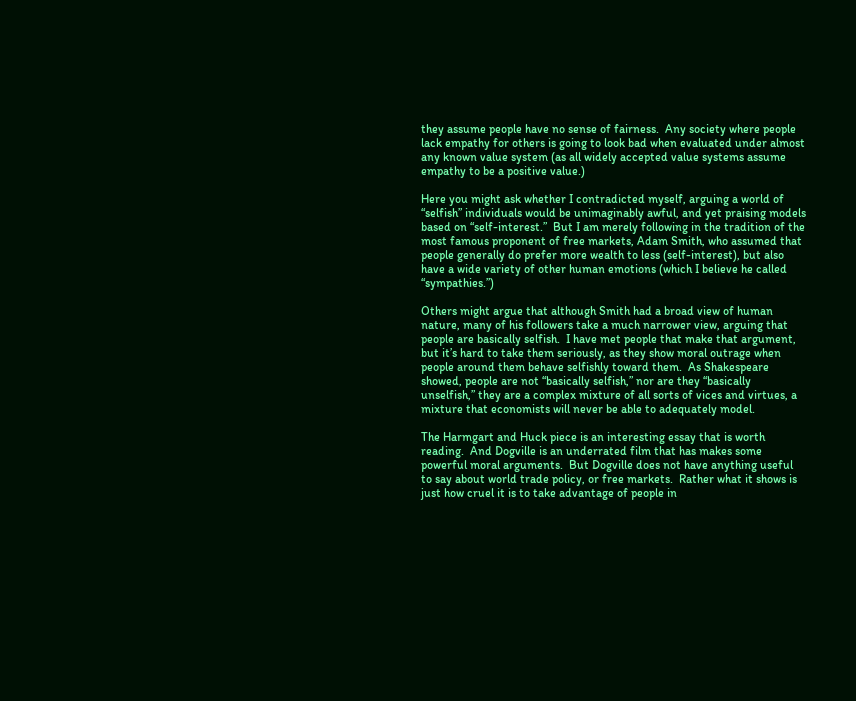they assume people have no sense of fairness.  Any society where people lack empathy for others is going to look bad when evaluated under almost any known value system (as all widely accepted value systems assume empathy to be a positive value.)

Here you might ask whether I contradicted myself, arguing a world of “selfish” individuals would be unimaginably awful, and yet praising models based on “self-interest.”  But I am merely following in the tradition of the most famous proponent of free markets, Adam Smith, who assumed that people generally do prefer more wealth to less (self-interest), but also have a wide variety of other human emotions (which I believe he called “sympathies.”)

Others might argue that although Smith had a broad view of human nature, many of his followers take a much narrower view, arguing that people are basically selfish.  I have met people that make that argument, but it’s hard to take them seriously, as they show moral outrage when people around them behave selfishly toward them.  As Shakespeare showed, people are not “basically selfish,” nor are they “basically unselfish,” they are a complex mixture of all sorts of vices and virtues, a mixture that economists will never be able to adequately model.

The Harmgart and Huck piece is an interesting essay that is worth reading.  And Dogville is an underrated film that has makes some powerful moral arguments.  But Dogville does not have anything useful to say about world trade policy, or free markets.  Rather what it shows is just how cruel it is to take advantage of people in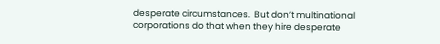desperate circumstances.  But don’t multinational corporations do that when they hire desperate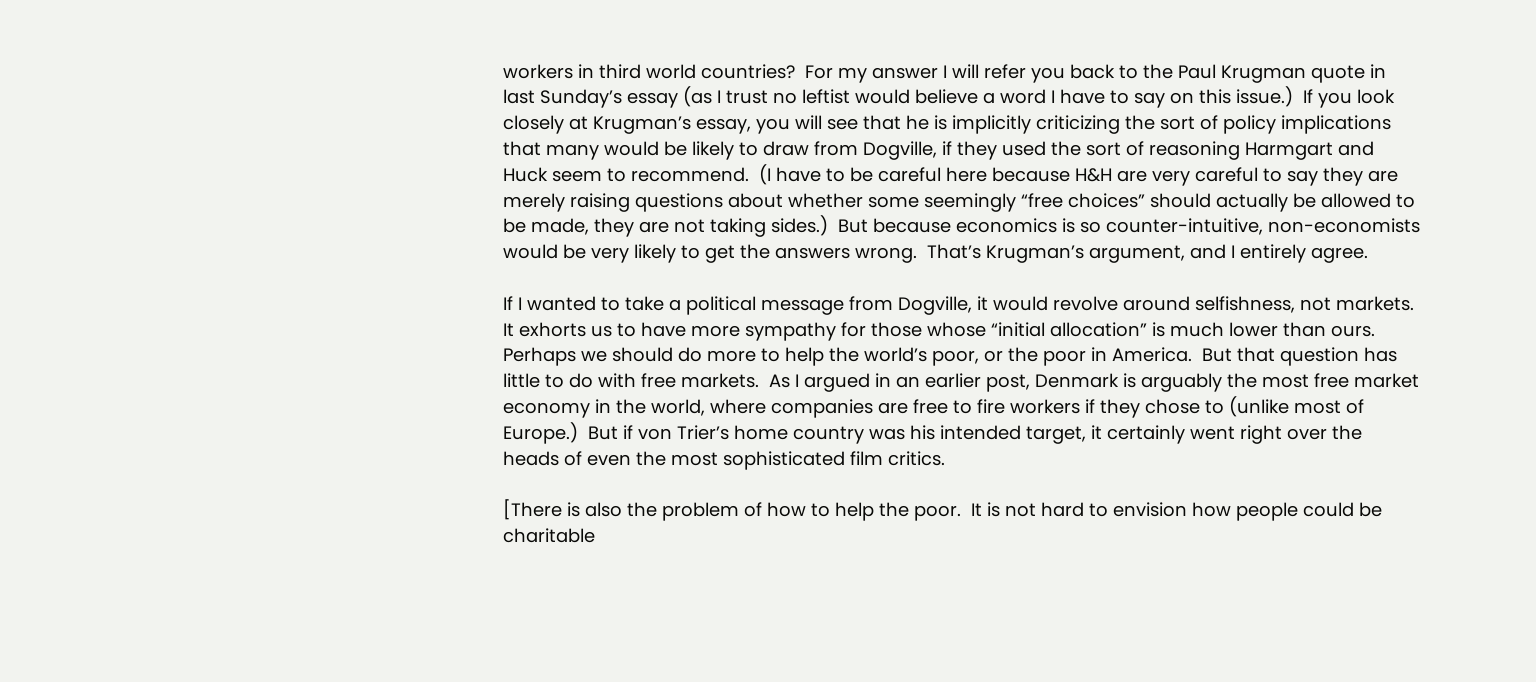workers in third world countries?  For my answer I will refer you back to the Paul Krugman quote in last Sunday’s essay (as I trust no leftist would believe a word I have to say on this issue.)  If you look closely at Krugman’s essay, you will see that he is implicitly criticizing the sort of policy implications that many would be likely to draw from Dogville, if they used the sort of reasoning Harmgart and Huck seem to recommend.  (I have to be careful here because H&H are very careful to say they are merely raising questions about whether some seemingly “free choices” should actually be allowed to be made, they are not taking sides.)  But because economics is so counter-intuitive, non-economists would be very likely to get the answers wrong.  That’s Krugman’s argument, and I entirely agree.

If I wanted to take a political message from Dogville, it would revolve around selfishness, not markets.  It exhorts us to have more sympathy for those whose “initial allocation” is much lower than ours.  Perhaps we should do more to help the world’s poor, or the poor in America.  But that question has little to do with free markets.  As I argued in an earlier post, Denmark is arguably the most free market economy in the world, where companies are free to fire workers if they chose to (unlike most of Europe.)  But if von Trier’s home country was his intended target, it certainly went right over the heads of even the most sophisticated film critics.

[There is also the problem of how to help the poor.  It is not hard to envision how people could be charitable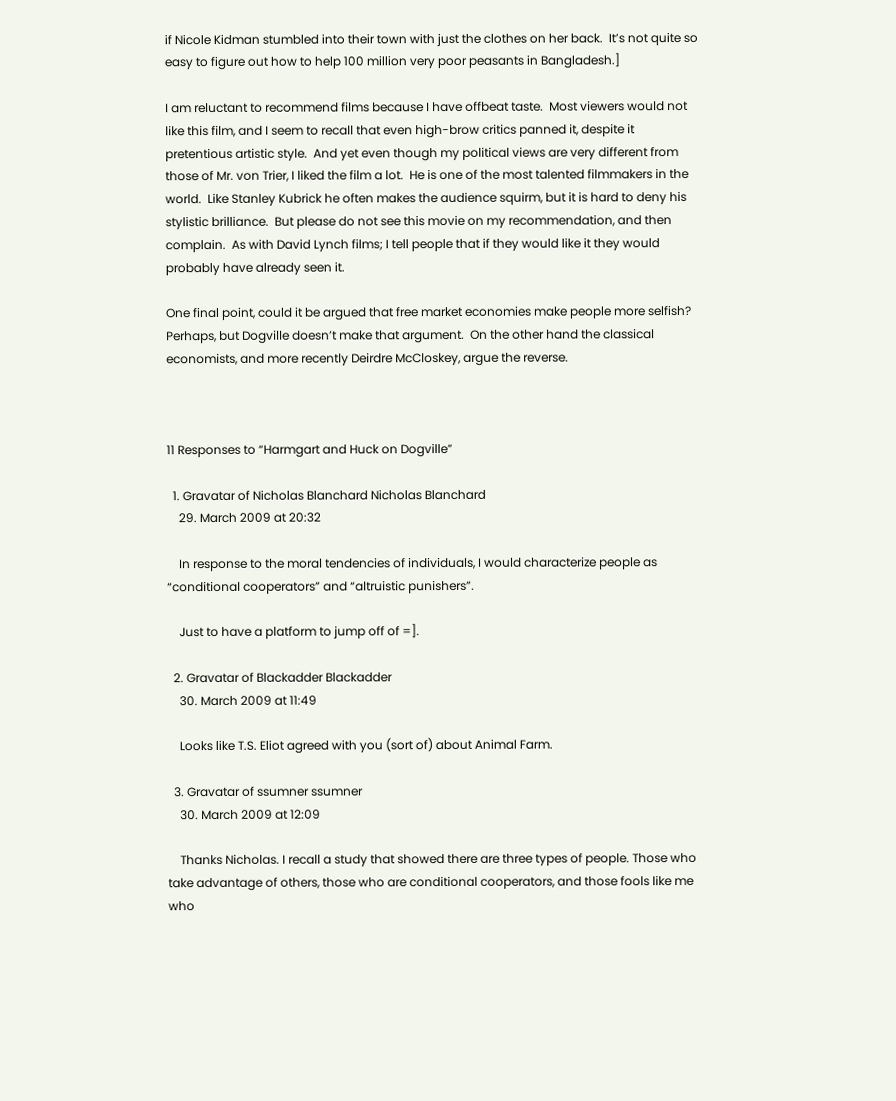if Nicole Kidman stumbled into their town with just the clothes on her back.  It’s not quite so easy to figure out how to help 100 million very poor peasants in Bangladesh.]

I am reluctant to recommend films because I have offbeat taste.  Most viewers would not like this film, and I seem to recall that even high-brow critics panned it, despite it pretentious artistic style.  And yet even though my political views are very different from those of Mr. von Trier, I liked the film a lot.  He is one of the most talented filmmakers in the world.  Like Stanley Kubrick he often makes the audience squirm, but it is hard to deny his stylistic brilliance.  But please do not see this movie on my recommendation, and then complain.  As with David Lynch films; I tell people that if they would like it they would probably have already seen it.

One final point, could it be argued that free market economies make people more selfish?  Perhaps, but Dogville doesn’t make that argument.  On the other hand the classical economists, and more recently Deirdre McCloskey, argue the reverse.



11 Responses to “Harmgart and Huck on Dogville”

  1. Gravatar of Nicholas Blanchard Nicholas Blanchard
    29. March 2009 at 20:32

    In response to the moral tendencies of individuals, I would characterize people as “conditional cooperators” and “altruistic punishers”.

    Just to have a platform to jump off of =].

  2. Gravatar of Blackadder Blackadder
    30. March 2009 at 11:49

    Looks like T.S. Eliot agreed with you (sort of) about Animal Farm.

  3. Gravatar of ssumner ssumner
    30. March 2009 at 12:09

    Thanks Nicholas. I recall a study that showed there are three types of people. Those who take advantage of others, those who are conditional cooperators, and those fools like me who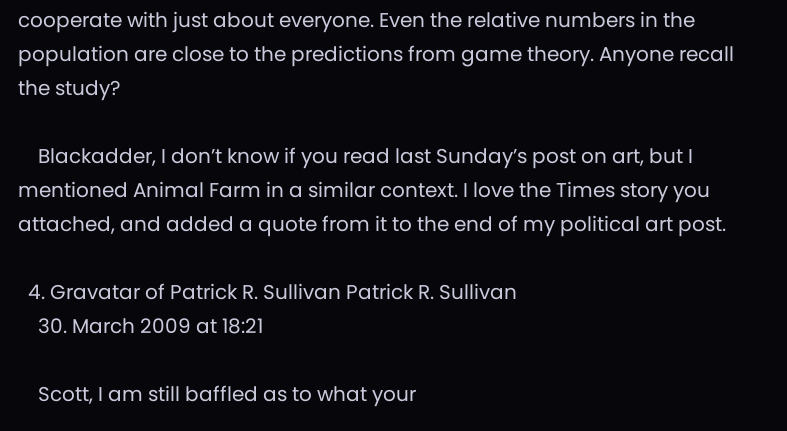cooperate with just about everyone. Even the relative numbers in the population are close to the predictions from game theory. Anyone recall the study?

    Blackadder, I don’t know if you read last Sunday’s post on art, but I mentioned Animal Farm in a similar context. I love the Times story you attached, and added a quote from it to the end of my political art post.

  4. Gravatar of Patrick R. Sullivan Patrick R. Sullivan
    30. March 2009 at 18:21

    Scott, I am still baffled as to what your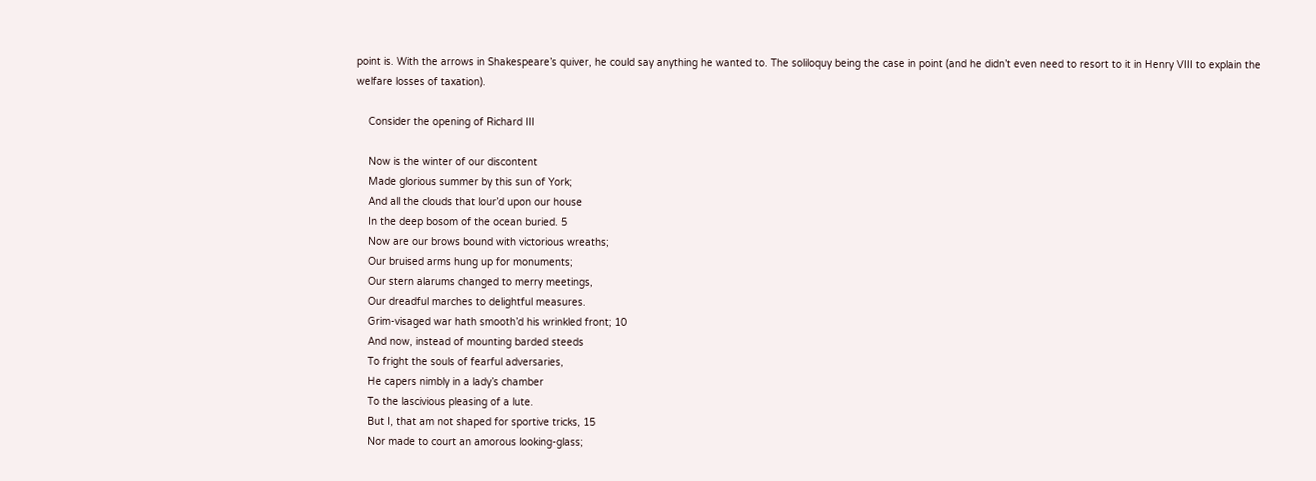point is. With the arrows in Shakespeare’s quiver, he could say anything he wanted to. The soliloquy being the case in point (and he didn’t even need to resort to it in Henry VIII to explain the welfare losses of taxation).

    Consider the opening of Richard III

    Now is the winter of our discontent
    Made glorious summer by this sun of York;
    And all the clouds that lour’d upon our house
    In the deep bosom of the ocean buried. 5
    Now are our brows bound with victorious wreaths;
    Our bruised arms hung up for monuments;
    Our stern alarums changed to merry meetings,
    Our dreadful marches to delightful measures.
    Grim-visaged war hath smooth’d his wrinkled front; 10
    And now, instead of mounting barded steeds
    To fright the souls of fearful adversaries,
    He capers nimbly in a lady’s chamber
    To the lascivious pleasing of a lute.
    But I, that am not shaped for sportive tricks, 15
    Nor made to court an amorous looking-glass;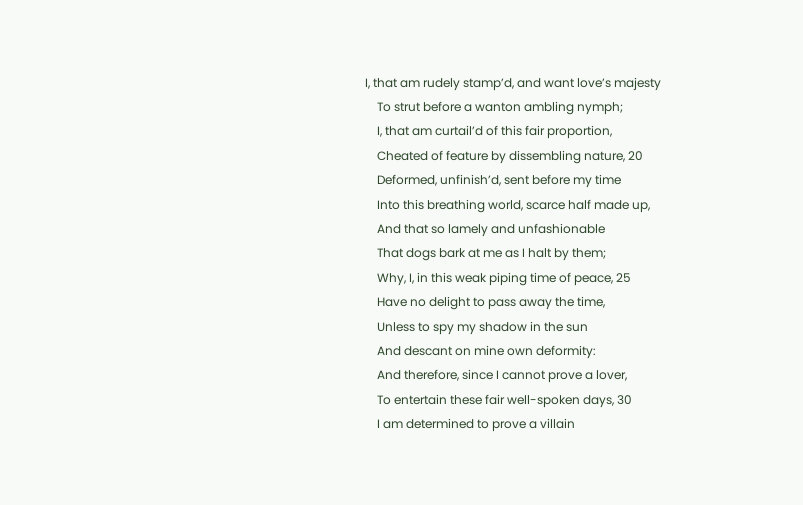I, that am rudely stamp’d, and want love’s majesty
    To strut before a wanton ambling nymph;
    I, that am curtail’d of this fair proportion,
    Cheated of feature by dissembling nature, 20
    Deformed, unfinish’d, sent before my time
    Into this breathing world, scarce half made up,
    And that so lamely and unfashionable
    That dogs bark at me as I halt by them;
    Why, I, in this weak piping time of peace, 25
    Have no delight to pass away the time,
    Unless to spy my shadow in the sun
    And descant on mine own deformity:
    And therefore, since I cannot prove a lover,
    To entertain these fair well-spoken days, 30
    I am determined to prove a villain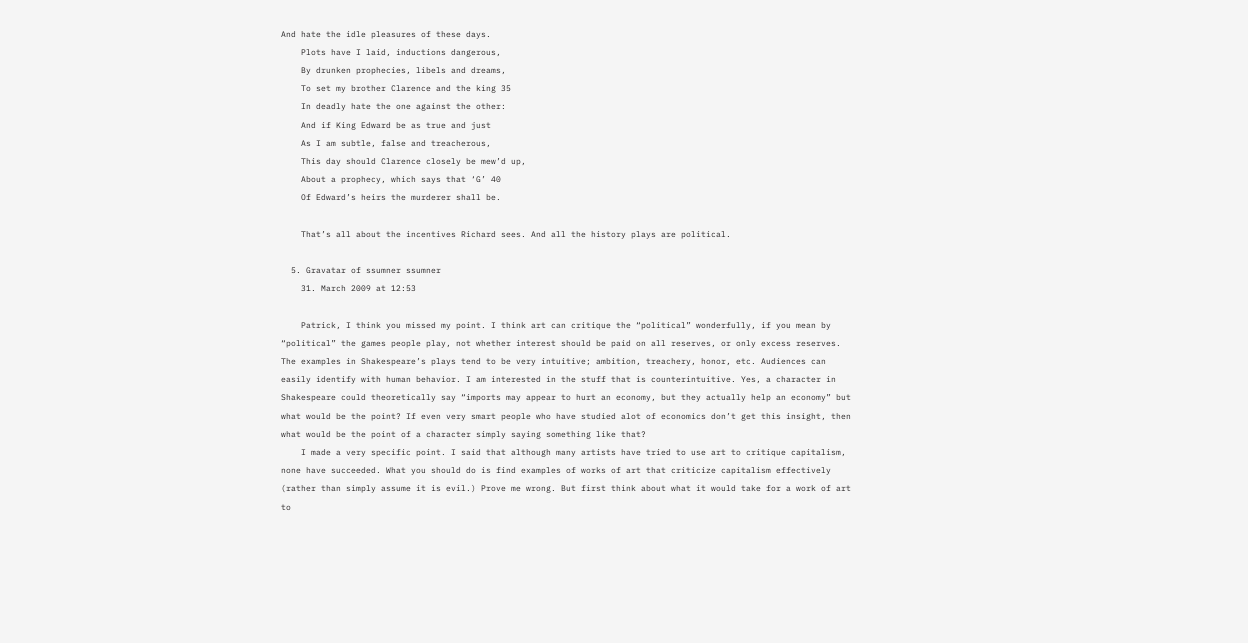And hate the idle pleasures of these days.
    Plots have I laid, inductions dangerous,
    By drunken prophecies, libels and dreams,
    To set my brother Clarence and the king 35
    In deadly hate the one against the other:
    And if King Edward be as true and just
    As I am subtle, false and treacherous,
    This day should Clarence closely be mew’d up,
    About a prophecy, which says that ‘G’ 40
    Of Edward’s heirs the murderer shall be.

    That’s all about the incentives Richard sees. And all the history plays are political.

  5. Gravatar of ssumner ssumner
    31. March 2009 at 12:53

    Patrick, I think you missed my point. I think art can critique the “political” wonderfully, if you mean by “political” the games people play, not whether interest should be paid on all reserves, or only excess reserves. The examples in Shakespeare’s plays tend to be very intuitive; ambition, treachery, honor, etc. Audiences can easily identify with human behavior. I am interested in the stuff that is counterintuitive. Yes, a character in Shakespeare could theoretically say “imports may appear to hurt an economy, but they actually help an economy” but what would be the point? If even very smart people who have studied alot of economics don’t get this insight, then what would be the point of a character simply saying something like that?
    I made a very specific point. I said that although many artists have tried to use art to critique capitalism, none have succeeded. What you should do is find examples of works of art that criticize capitalism effectively (rather than simply assume it is evil.) Prove me wrong. But first think about what it would take for a work of art to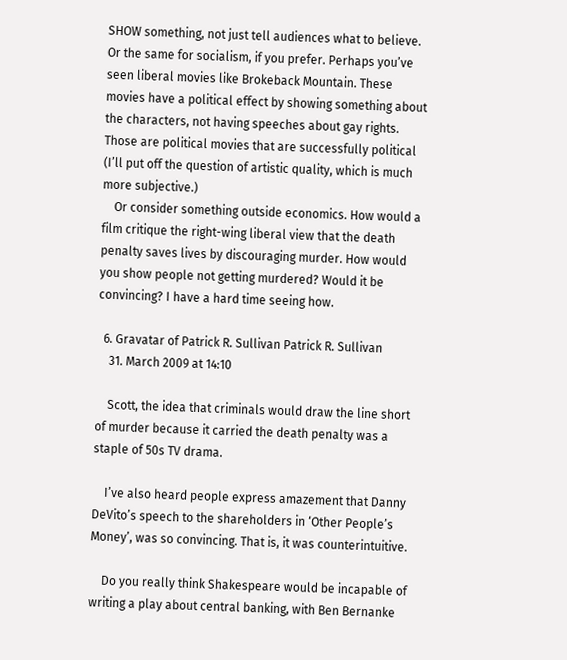SHOW something, not just tell audiences what to believe. Or the same for socialism, if you prefer. Perhaps you’ve seen liberal movies like Brokeback Mountain. These movies have a political effect by showing something about the characters, not having speeches about gay rights. Those are political movies that are successfully political (I’ll put off the question of artistic quality, which is much more subjective.)
    Or consider something outside economics. How would a film critique the right-wing liberal view that the death penalty saves lives by discouraging murder. How would you show people not getting murdered? Would it be convincing? I have a hard time seeing how.

  6. Gravatar of Patrick R. Sullivan Patrick R. Sullivan
    31. March 2009 at 14:10

    Scott, the idea that criminals would draw the line short of murder because it carried the death penalty was a staple of 50s TV drama.

    I’ve also heard people express amazement that Danny DeVito’s speech to the shareholders in ‘Other People’s Money’, was so convincing. That is, it was counterintuitive.

    Do you really think Shakespeare would be incapable of writing a play about central banking, with Ben Bernanke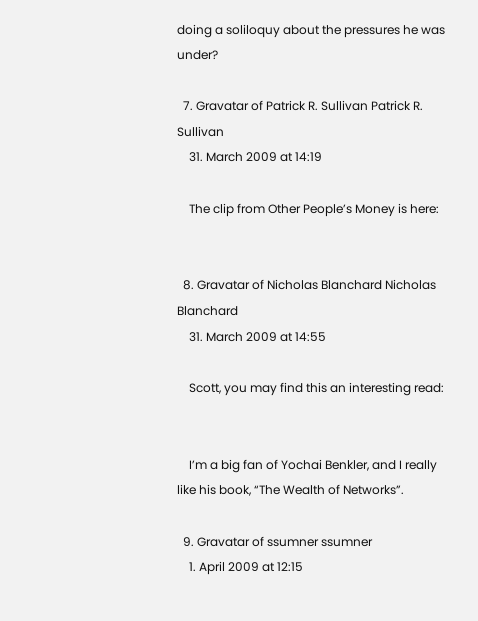doing a soliloquy about the pressures he was under?

  7. Gravatar of Patrick R. Sullivan Patrick R. Sullivan
    31. March 2009 at 14:19

    The clip from Other People’s Money is here:


  8. Gravatar of Nicholas Blanchard Nicholas Blanchard
    31. March 2009 at 14:55

    Scott, you may find this an interesting read:


    I’m a big fan of Yochai Benkler, and I really like his book, “The Wealth of Networks”.

  9. Gravatar of ssumner ssumner
    1. April 2009 at 12:15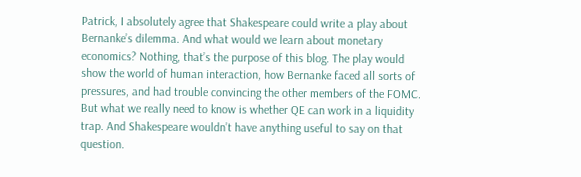Patrick, I absolutely agree that Shakespeare could write a play about Bernanke’s dilemma. And what would we learn about monetary economics? Nothing, that’s the purpose of this blog. The play would show the world of human interaction, how Bernanke faced all sorts of pressures, and had trouble convincing the other members of the FOMC. But what we really need to know is whether QE can work in a liquidity trap. And Shakespeare wouldn’t have anything useful to say on that question.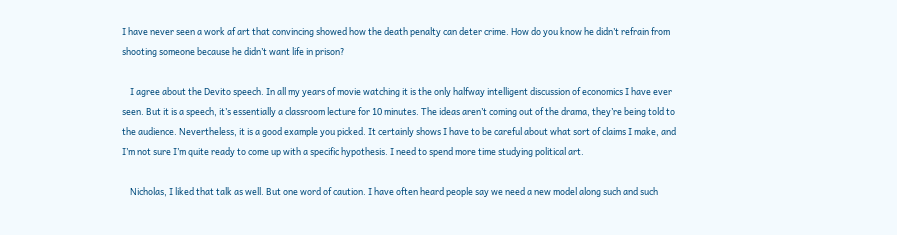I have never seen a work af art that convincing showed how the death penalty can deter crime. How do you know he didn’t refrain from shooting someone because he didn’t want life in prison?

    I agree about the Devito speech. In all my years of movie watching it is the only halfway intelligent discussion of economics I have ever seen. But it is a speech, it’s essentially a classroom lecture for 10 minutes. The ideas aren’t coming out of the drama, they’re being told to the audience. Nevertheless, it is a good example you picked. It certainly shows I have to be careful about what sort of claims I make, and I’m not sure I’m quite ready to come up with a specific hypothesis. I need to spend more time studying political art.

    Nicholas, I liked that talk as well. But one word of caution. I have often heard people say we need a new model along such and such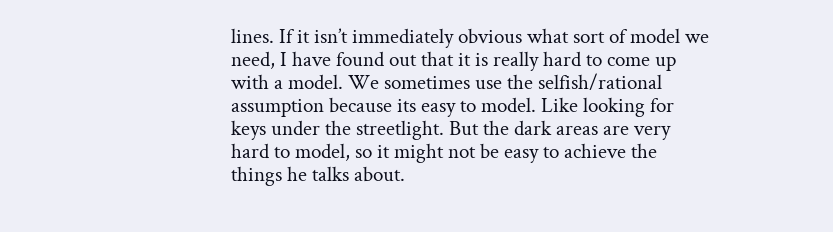lines. If it isn’t immediately obvious what sort of model we need, I have found out that it is really hard to come up with a model. We sometimes use the selfish/rational assumption because its easy to model. Like looking for keys under the streetlight. But the dark areas are very hard to model, so it might not be easy to achieve the things he talks about.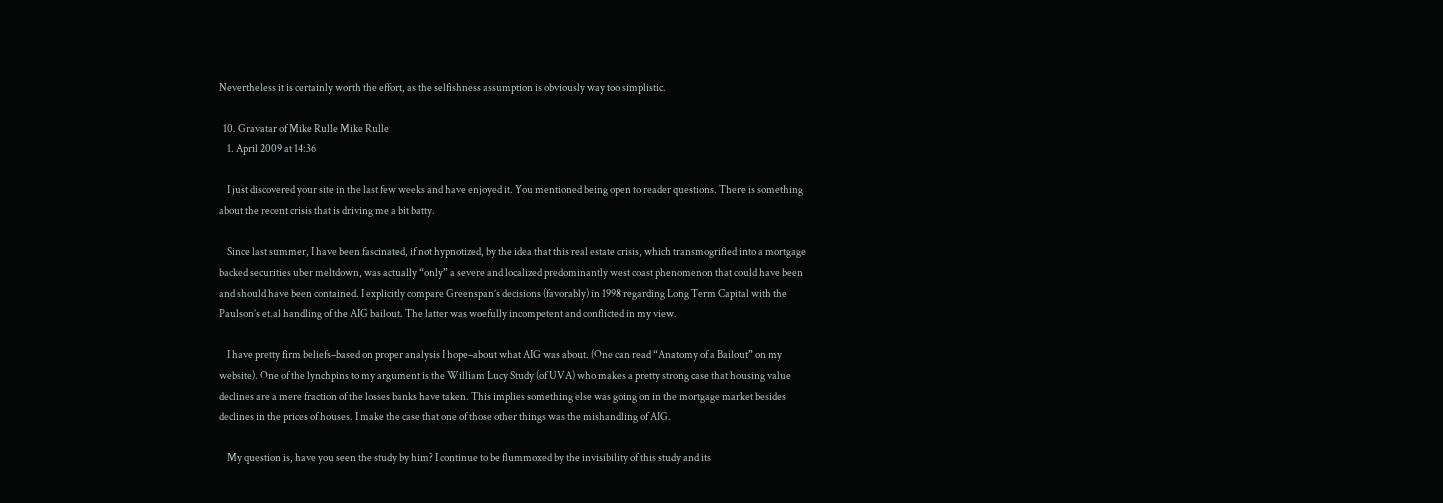Nevertheless it is certainly worth the effort, as the selfishness assumption is obviously way too simplistic.

  10. Gravatar of Mike Rulle Mike Rulle
    1. April 2009 at 14:36

    I just discovered your site in the last few weeks and have enjoyed it. You mentioned being open to reader questions. There is something about the recent crisis that is driving me a bit batty.

    Since last summer, I have been fascinated, if not hypnotized, by the idea that this real estate crisis, which transmogrified into a mortgage backed securities uber meltdown, was actually “only” a severe and localized predominantly west coast phenomenon that could have been and should have been contained. I explicitly compare Greenspan’s decisions (favorably) in 1998 regarding Long Term Capital with the Paulson’s et.al handling of the AIG bailout. The latter was woefully incompetent and conflicted in my view.

    I have pretty firm beliefs–based on proper analysis I hope–about what AIG was about. (One can read “Anatomy of a Bailout” on my website). One of the lynchpins to my argument is the William Lucy Study (of UVA) who makes a pretty strong case that housing value declines are a mere fraction of the losses banks have taken. This implies something else was going on in the mortgage market besides declines in the prices of houses. I make the case that one of those other things was the mishandling of AIG.

    My question is, have you seen the study by him? I continue to be flummoxed by the invisibility of this study and its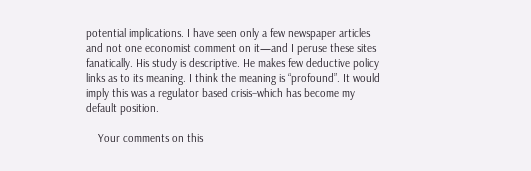potential implications. I have seen only a few newspaper articles and not one economist comment on it—and I peruse these sites fanatically. His study is descriptive. He makes few deductive policy links as to its meaning. I think the meaning is “profound”. It would imply this was a regulator based crisis–which has become my default position.

    Your comments on this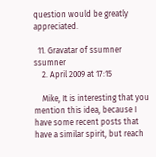question would be greatly appreciated.

  11. Gravatar of ssumner ssumner
    2. April 2009 at 17:15

    Mike, It is interesting that you mention this idea, because I have some recent posts that have a similar spirit, but reach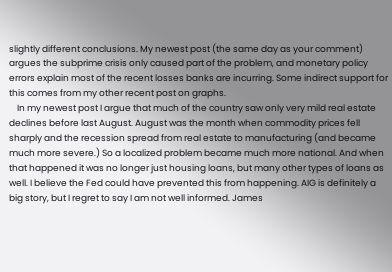slightly different conclusions. My newest post (the same day as your comment) argues the subprime crisis only caused part of the problem, and monetary policy errors explain most of the recent losses banks are incurring. Some indirect support for this comes from my other recent post on graphs.
    In my newest post I argue that much of the country saw only very mild real estate declines before last August. August was the month when commodity prices fell sharply and the recession spread from real estate to manufacturing (and became much more severe.) So a localized problem became much more national. And when that happened it was no longer just housing loans, but many other types of loans as well. I believe the Fed could have prevented this from happening. AIG is definitely a big story, but I regret to say I am not well informed. James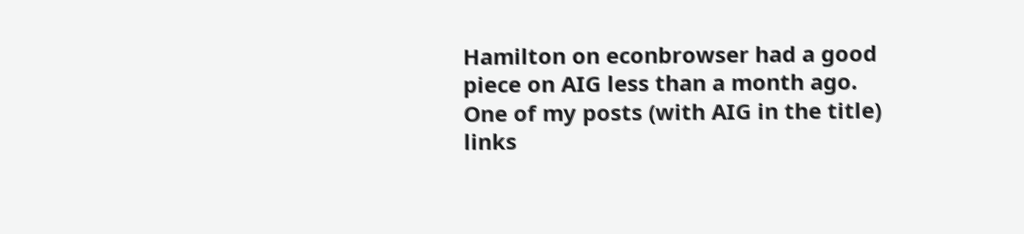Hamilton on econbrowser had a good piece on AIG less than a month ago. One of my posts (with AIG in the title) links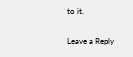to it.

Leave a Reply